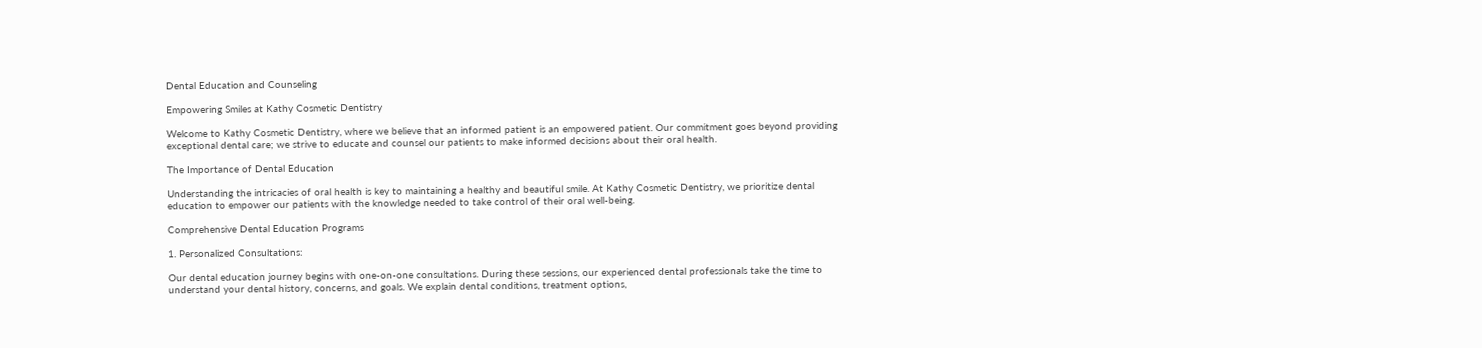Dental Education and Counseling

Empowering Smiles at Kathy Cosmetic Dentistry

Welcome to Kathy Cosmetic Dentistry, where we believe that an informed patient is an empowered patient. Our commitment goes beyond providing exceptional dental care; we strive to educate and counsel our patients to make informed decisions about their oral health.

The Importance of Dental Education

Understanding the intricacies of oral health is key to maintaining a healthy and beautiful smile. At Kathy Cosmetic Dentistry, we prioritize dental education to empower our patients with the knowledge needed to take control of their oral well-being.

Comprehensive Dental Education Programs

1. Personalized Consultations:

Our dental education journey begins with one-on-one consultations. During these sessions, our experienced dental professionals take the time to understand your dental history, concerns, and goals. We explain dental conditions, treatment options,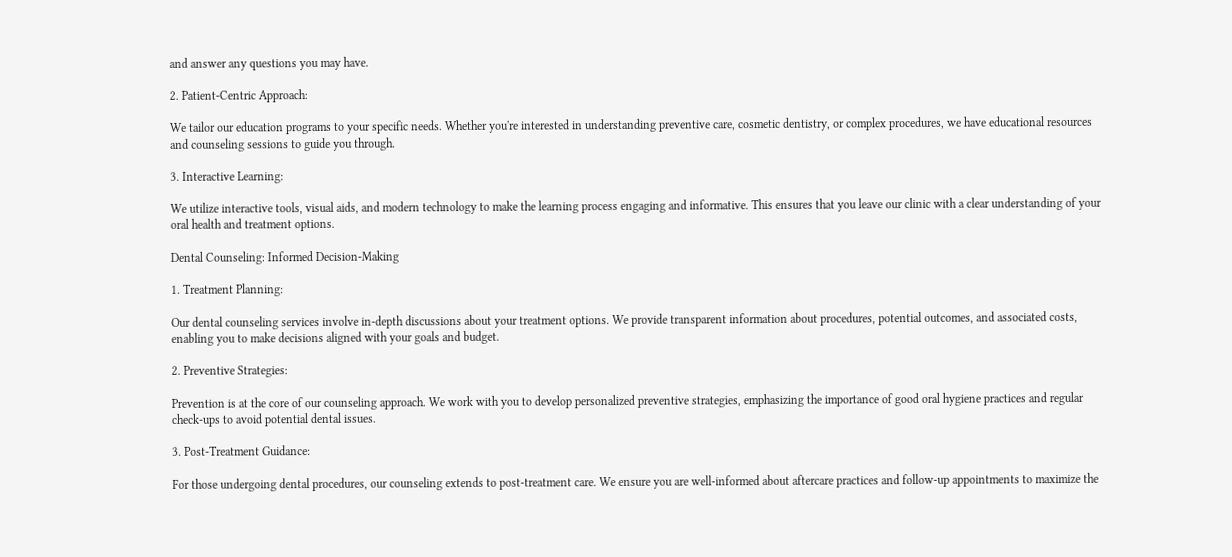and answer any questions you may have.

2. Patient-Centric Approach:

We tailor our education programs to your specific needs. Whether you're interested in understanding preventive care, cosmetic dentistry, or complex procedures, we have educational resources and counseling sessions to guide you through.

3. Interactive Learning:

We utilize interactive tools, visual aids, and modern technology to make the learning process engaging and informative. This ensures that you leave our clinic with a clear understanding of your oral health and treatment options.

Dental Counseling: Informed Decision-Making

1. Treatment Planning:

Our dental counseling services involve in-depth discussions about your treatment options. We provide transparent information about procedures, potential outcomes, and associated costs, enabling you to make decisions aligned with your goals and budget.

2. Preventive Strategies:

Prevention is at the core of our counseling approach. We work with you to develop personalized preventive strategies, emphasizing the importance of good oral hygiene practices and regular check-ups to avoid potential dental issues.

3. Post-Treatment Guidance:

For those undergoing dental procedures, our counseling extends to post-treatment care. We ensure you are well-informed about aftercare practices and follow-up appointments to maximize the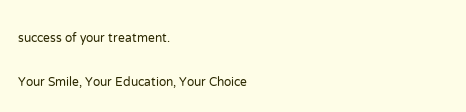success of your treatment.

Your Smile, Your Education, Your Choice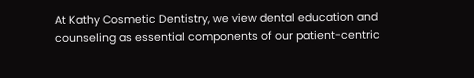At Kathy Cosmetic Dentistry, we view dental education and counseling as essential components of our patient-centric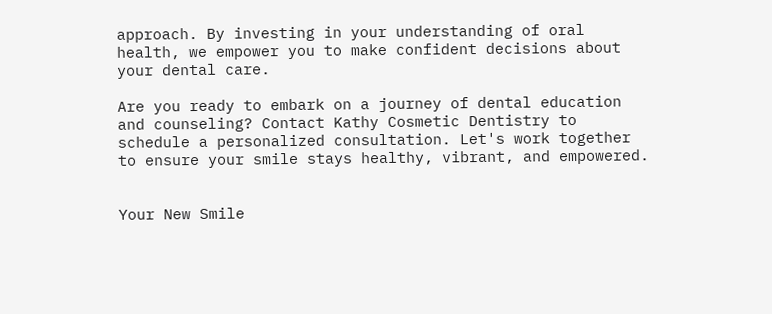approach. By investing in your understanding of oral health, we empower you to make confident decisions about your dental care.

Are you ready to embark on a journey of dental education and counseling? Contact Kathy Cosmetic Dentistry to schedule a personalized consultation. Let's work together to ensure your smile stays healthy, vibrant, and empowered.


Your New Smile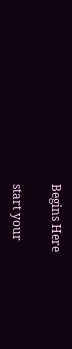Begins Here

start your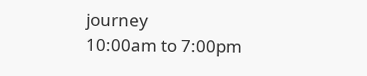journey
10:00am to 7:00pm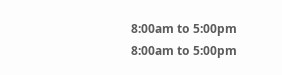8:00am to 5:00pm
8:00am to 5:00pm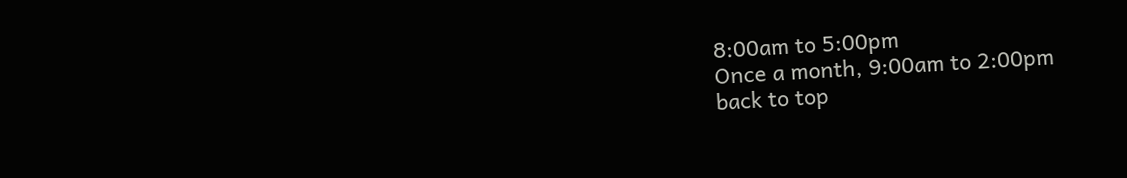8:00am to 5:00pm
Once a month, 9:00am to 2:00pm
back to top